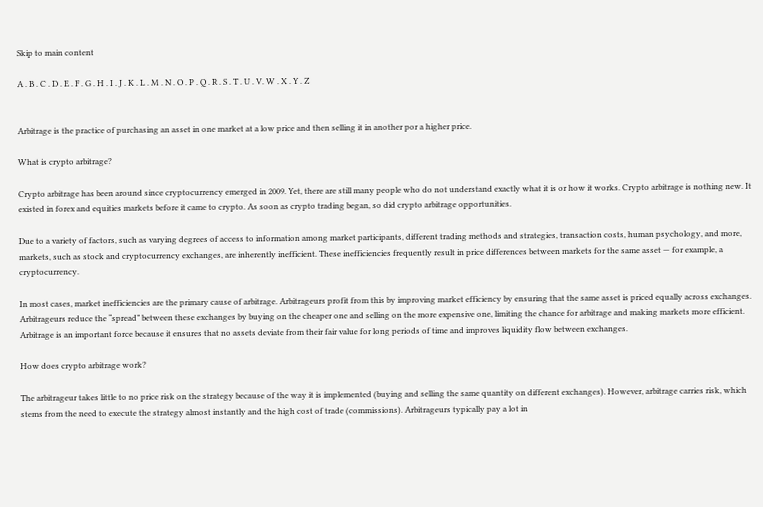Skip to main content

A . B . C . D . E . F . G . H . I . J . K . L . M . N . O . P . Q . R . S . T . U . V. W . X . Y . Z


Arbitrage is the practice of purchasing an asset in one market at a low price and then selling it in another por a higher price.

What is crypto arbitrage?

Crypto arbitrage has been around since cryptocurrency emerged in 2009. Yet, there are still many people who do not understand exactly what it is or how it works. Crypto arbitrage is nothing new. It existed in forex and equities markets before it came to crypto. As soon as crypto trading began, so did crypto arbitrage opportunities.

Due to a variety of factors, such as varying degrees of access to information among market participants, different trading methods and strategies, transaction costs, human psychology, and more, markets, such as stock and cryptocurrency exchanges, are inherently inefficient. These inefficiencies frequently result in price differences between markets for the same asset — for example, a cryptocurrency.

In most cases, market inefficiencies are the primary cause of arbitrage. Arbitrageurs profit from this by improving market efficiency by ensuring that the same asset is priced equally across exchanges. Arbitrageurs reduce the “spread” between these exchanges by buying on the cheaper one and selling on the more expensive one, limiting the chance for arbitrage and making markets more efficient. Arbitrage is an important force because it ensures that no assets deviate from their fair value for long periods of time and improves liquidity flow between exchanges.

How does crypto arbitrage work?

The arbitrageur takes little to no price risk on the strategy because of the way it is implemented (buying and selling the same quantity on different exchanges). However, arbitrage carries risk, which stems from the need to execute the strategy almost instantly and the high cost of trade (commissions). Arbitrageurs typically pay a lot in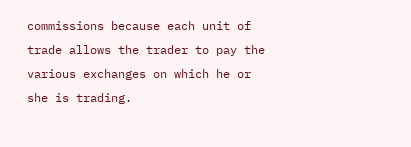commissions because each unit of trade allows the trader to pay the various exchanges on which he or she is trading.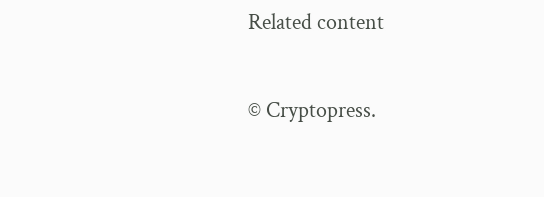Related content

© Cryptopress.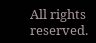All rights reserved.